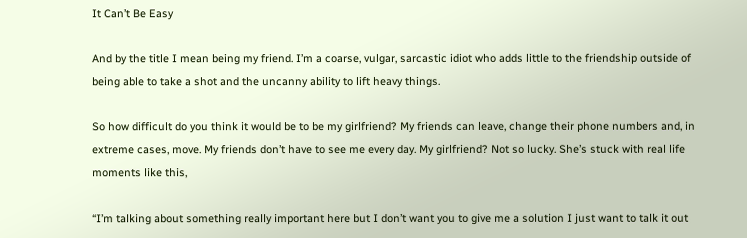It Can’t Be Easy

And by the title I mean being my friend. I’m a coarse, vulgar, sarcastic idiot who adds little to the friendship outside of being able to take a shot and the uncanny ability to lift heavy things.

So how difficult do you think it would be to be my girlfriend? My friends can leave, change their phone numbers and, in extreme cases, move. My friends don’t have to see me every day. My girlfriend? Not so lucky. She’s stuck with real life moments like this,

“I’m talking about something really important here but I don’t want you to give me a solution I just want to talk it out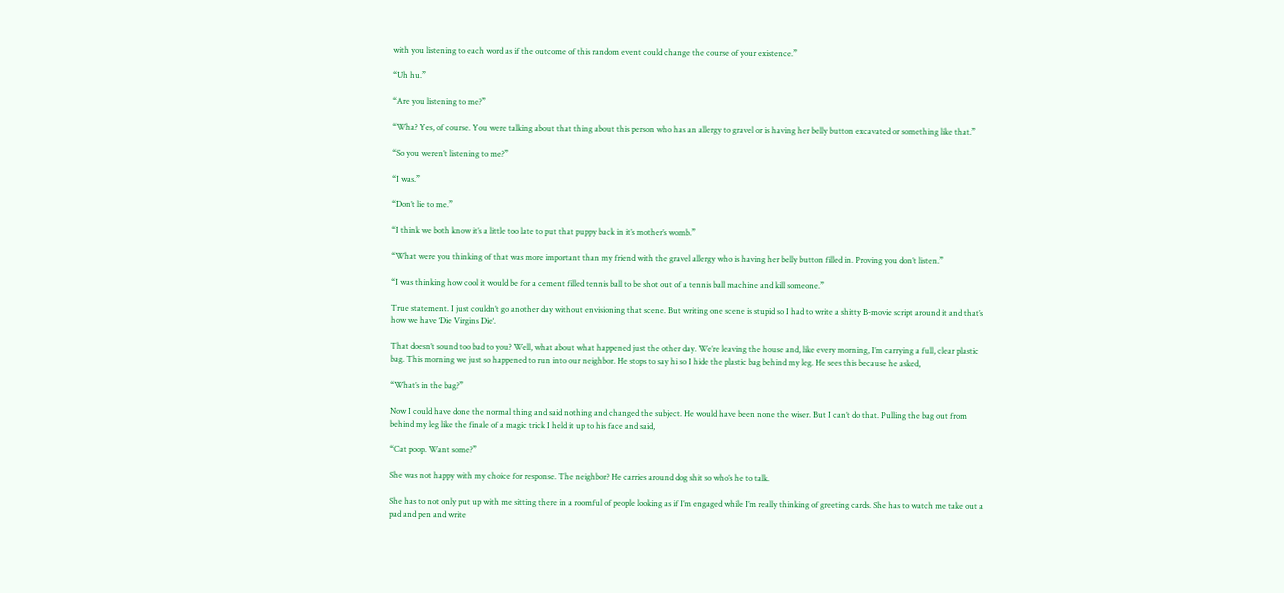with you listening to each word as if the outcome of this random event could change the course of your existence.”

“Uh hu.”

“Are you listening to me?”

“Wha? Yes, of course. You were talking about that thing about this person who has an allergy to gravel or is having her belly button excavated or something like that.”

“So you weren’t listening to me?”

“I was.”

“Don’t lie to me.”

“I think we both know it’s a little too late to put that puppy back in it’s mother’s womb.”

“What were you thinking of that was more important than my friend with the gravel allergy who is having her belly button filled in. Proving you don’t listen.”

“I was thinking how cool it would be for a cement filled tennis ball to be shot out of a tennis ball machine and kill someone.”

True statement. I just couldn’t go another day without envisioning that scene. But writing one scene is stupid so I had to write a shitty B-movie script around it and that’s how we have ‘Die Virgins Die‘.

That doesn’t sound too bad to you? Well, what about what happened just the other day. We’re leaving the house and, like every morning, I’m carrying a full, clear plastic bag. This morning we just so happened to run into our neighbor. He stops to say hi so I hide the plastic bag behind my leg. He sees this because he asked,

“What’s in the bag?”

Now I could have done the normal thing and said nothing and changed the subject. He would have been none the wiser. But I can’t do that. Pulling the bag out from behind my leg like the finale of a magic trick I held it up to his face and said,

“Cat poop. Want some?”

She was not happy with my choice for response. The neighbor? He carries around dog shit so who’s he to talk.

She has to not only put up with me sitting there in a roomful of people looking as if I’m engaged while I’m really thinking of greeting cards. She has to watch me take out a pad and pen and write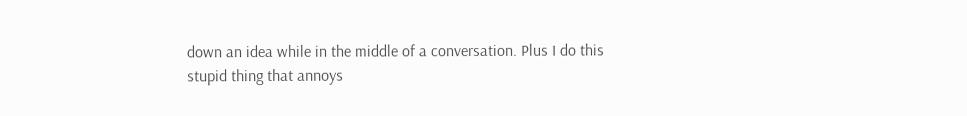down an idea while in the middle of a conversation. Plus I do this stupid thing that annoys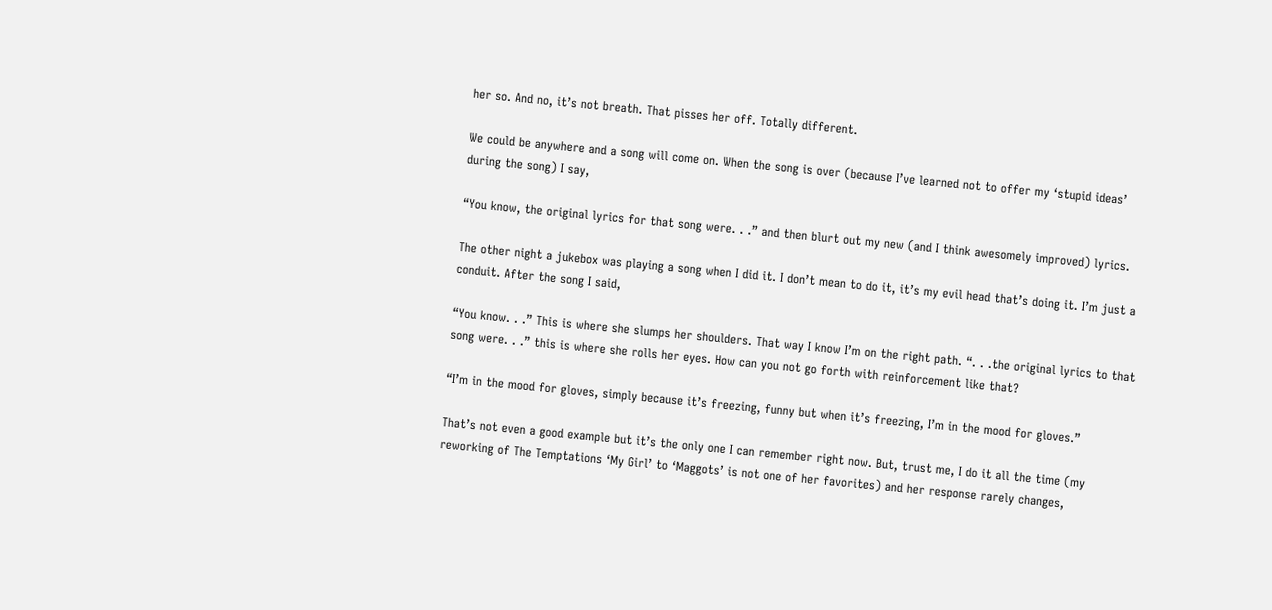her so. And no, it’s not breath. That pisses her off. Totally different.

We could be anywhere and a song will come on. When the song is over (because I’ve learned not to offer my ‘stupid ideas’ during the song) I say,

“You know, the original lyrics for that song were. . .” and then blurt out my new (and I think awesomely improved) lyrics.

The other night a jukebox was playing a song when I did it. I don’t mean to do it, it’s my evil head that’s doing it. I’m just a conduit. After the song I said,

“You know. . .” This is where she slumps her shoulders. That way I know I’m on the right path. “. . .the original lyrics to that song were. . .” this is where she rolls her eyes. How can you not go forth with reinforcement like that?

“I’m in the mood for gloves, simply because it’s freezing, funny but when it’s freezing, I’m in the mood for gloves.”

That’s not even a good example but it’s the only one I can remember right now. But, trust me, I do it all the time (my reworking of The Temptations ‘My Girl’ to ‘Maggots’ is not one of her favorites) and her response rarely changes,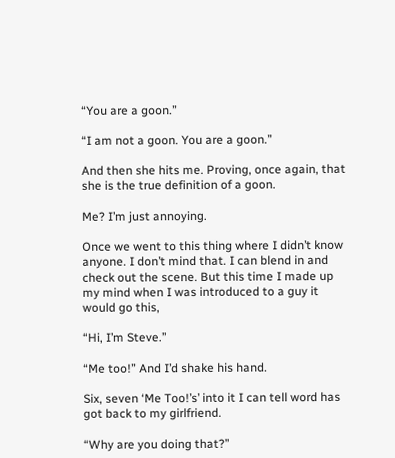“You are a goon.”

“I am not a goon. You are a goon.”

And then she hits me. Proving, once again, that she is the true definition of a goon.

Me? I’m just annoying.

Once we went to this thing where I didn’t know anyone. I don’t mind that. I can blend in and check out the scene. But this time I made up my mind when I was introduced to a guy it would go this,

“Hi, I’m Steve.”

“Me too!” And I’d shake his hand.

Six, seven ‘Me Too!’s’ into it I can tell word has got back to my girlfriend.

“Why are you doing that?”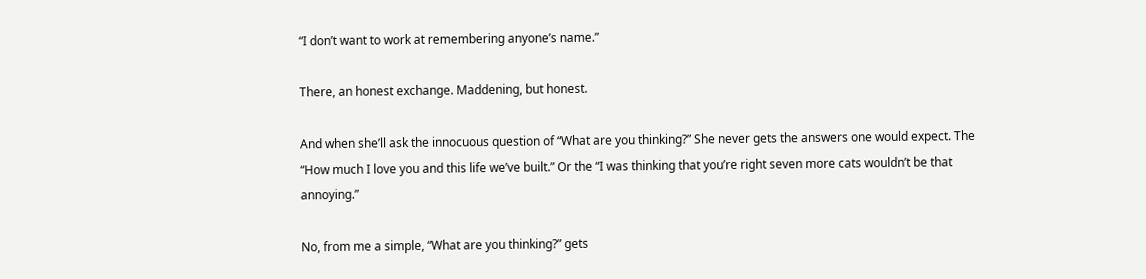“I don’t want to work at remembering anyone’s name.”

There, an honest exchange. Maddening, but honest.

And when she’ll ask the innocuous question of “What are you thinking?” She never gets the answers one would expect. The “How much I love you and this life we’ve built.” Or the “I was thinking that you’re right seven more cats wouldn’t be that annoying.”

No, from me a simple, “What are you thinking?” gets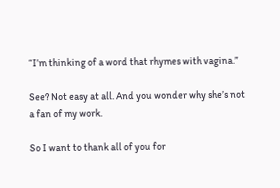“I’m thinking of a word that rhymes with vagina.”

See? Not easy at all. And you wonder why she’s not a fan of my work.

So I want to thank all of you for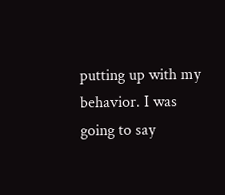putting up with my behavior. I was going to say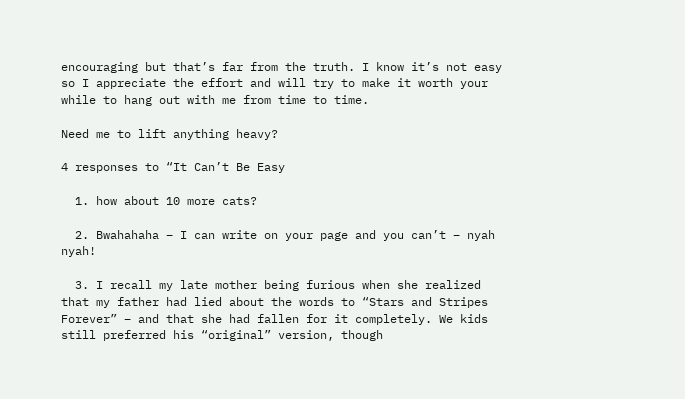encouraging but that’s far from the truth. I know it’s not easy so I appreciate the effort and will try to make it worth your while to hang out with me from time to time.

Need me to lift anything heavy?

4 responses to “It Can’t Be Easy

  1. how about 10 more cats?

  2. Bwahahaha – I can write on your page and you can’t – nyah nyah!

  3. I recall my late mother being furious when she realized that my father had lied about the words to “Stars and Stripes Forever” – and that she had fallen for it completely. We kids still preferred his “original” version, though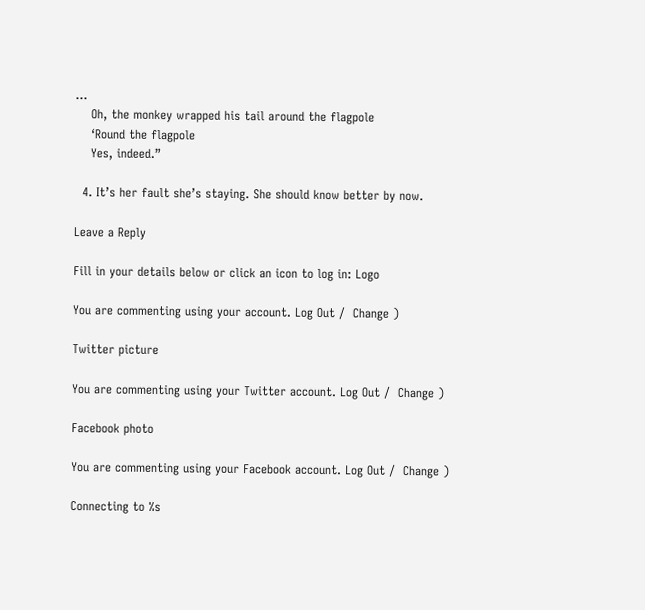…
    Oh, the monkey wrapped his tail around the flagpole
    ‘Round the flagpole
    Yes, indeed.”

  4. It’s her fault she’s staying. She should know better by now.

Leave a Reply

Fill in your details below or click an icon to log in: Logo

You are commenting using your account. Log Out /  Change )

Twitter picture

You are commenting using your Twitter account. Log Out /  Change )

Facebook photo

You are commenting using your Facebook account. Log Out /  Change )

Connecting to %s